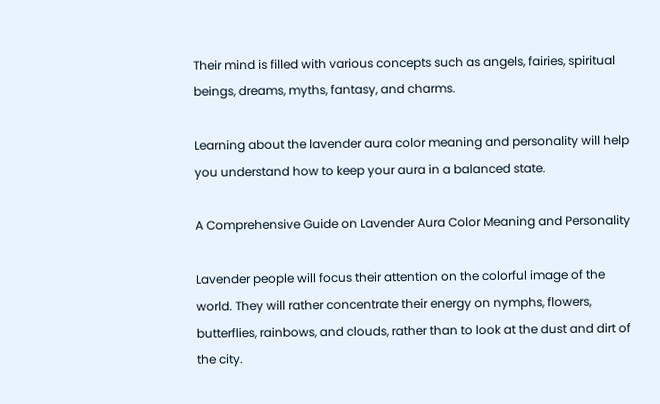Their mind is filled with various concepts such as angels, fairies, spiritual beings, dreams, myths, fantasy, and charms.

Learning about the lavender aura color meaning and personality will help you understand how to keep your aura in a balanced state.

A Comprehensive Guide on Lavender Aura Color Meaning and Personality

Lavender people will focus their attention on the colorful image of the world. They will rather concentrate their energy on nymphs, flowers, butterflies, rainbows, and clouds, rather than to look at the dust and dirt of the city.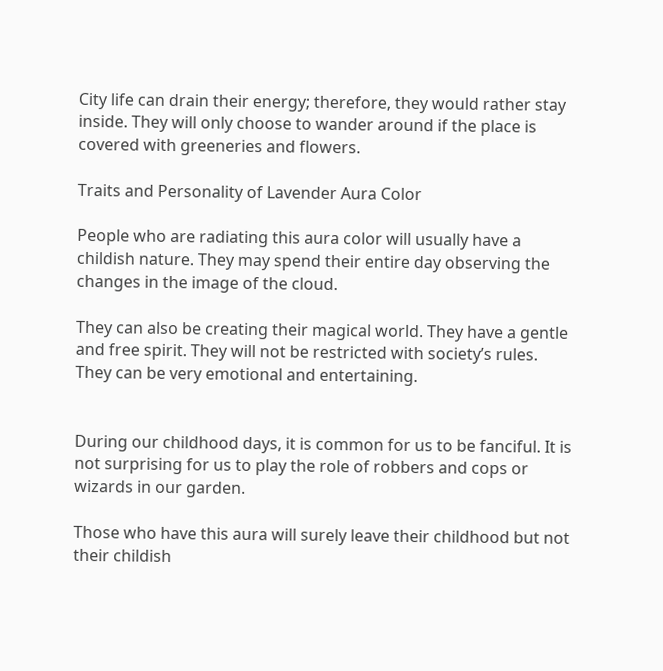City life can drain their energy; therefore, they would rather stay inside. They will only choose to wander around if the place is covered with greeneries and flowers.

Traits and Personality of Lavender Aura Color

People who are radiating this aura color will usually have a childish nature. They may spend their entire day observing the changes in the image of the cloud.

They can also be creating their magical world. They have a gentle and free spirit. They will not be restricted with society’s rules. They can be very emotional and entertaining.


During our childhood days, it is common for us to be fanciful. It is not surprising for us to play the role of robbers and cops or wizards in our garden.

Those who have this aura will surely leave their childhood but not their childish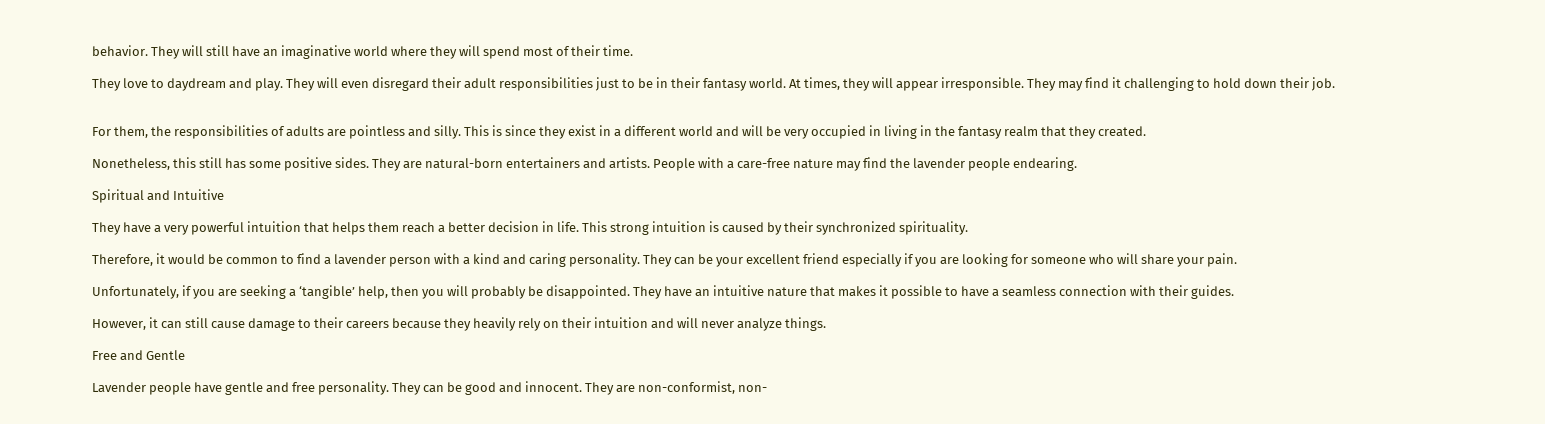behavior. They will still have an imaginative world where they will spend most of their time.

They love to daydream and play. They will even disregard their adult responsibilities just to be in their fantasy world. At times, they will appear irresponsible. They may find it challenging to hold down their job.


For them, the responsibilities of adults are pointless and silly. This is since they exist in a different world and will be very occupied in living in the fantasy realm that they created.

Nonetheless, this still has some positive sides. They are natural-born entertainers and artists. People with a care-free nature may find the lavender people endearing.

Spiritual and Intuitive

They have a very powerful intuition that helps them reach a better decision in life. This strong intuition is caused by their synchronized spirituality.

Therefore, it would be common to find a lavender person with a kind and caring personality. They can be your excellent friend especially if you are looking for someone who will share your pain.

Unfortunately, if you are seeking a ‘tangible’ help, then you will probably be disappointed. They have an intuitive nature that makes it possible to have a seamless connection with their guides.

However, it can still cause damage to their careers because they heavily rely on their intuition and will never analyze things.

Free and Gentle

Lavender people have gentle and free personality. They can be good and innocent. They are non-conformist, non-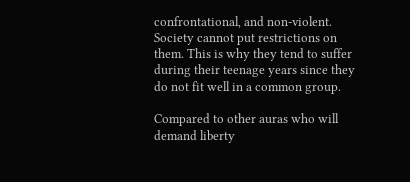confrontational, and non-violent. Society cannot put restrictions on them. This is why they tend to suffer during their teenage years since they do not fit well in a common group.

Compared to other auras who will demand liberty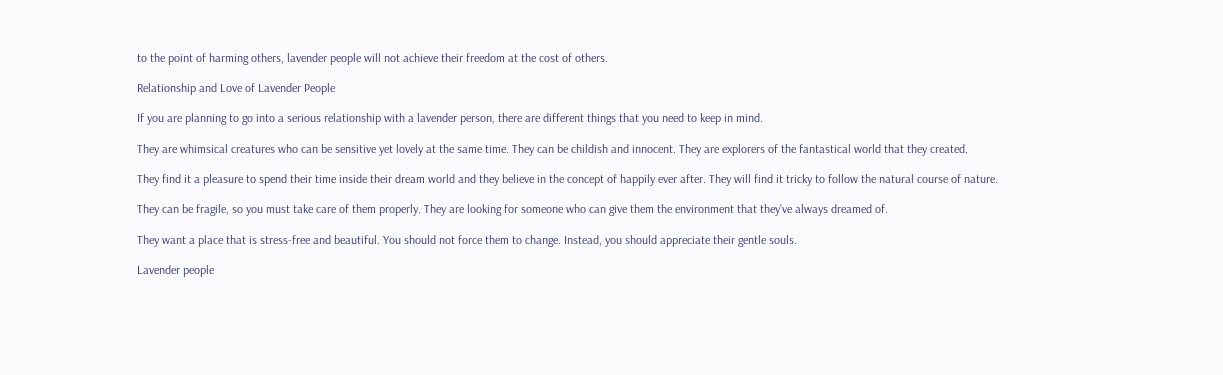to the point of harming others, lavender people will not achieve their freedom at the cost of others.

Relationship and Love of Lavender People

If you are planning to go into a serious relationship with a lavender person, there are different things that you need to keep in mind.

They are whimsical creatures who can be sensitive yet lovely at the same time. They can be childish and innocent. They are explorers of the fantastical world that they created.

They find it a pleasure to spend their time inside their dream world and they believe in the concept of happily ever after. They will find it tricky to follow the natural course of nature.

They can be fragile, so you must take care of them properly. They are looking for someone who can give them the environment that they’ve always dreamed of.

They want a place that is stress-free and beautiful. You should not force them to change. Instead, you should appreciate their gentle souls.

Lavender people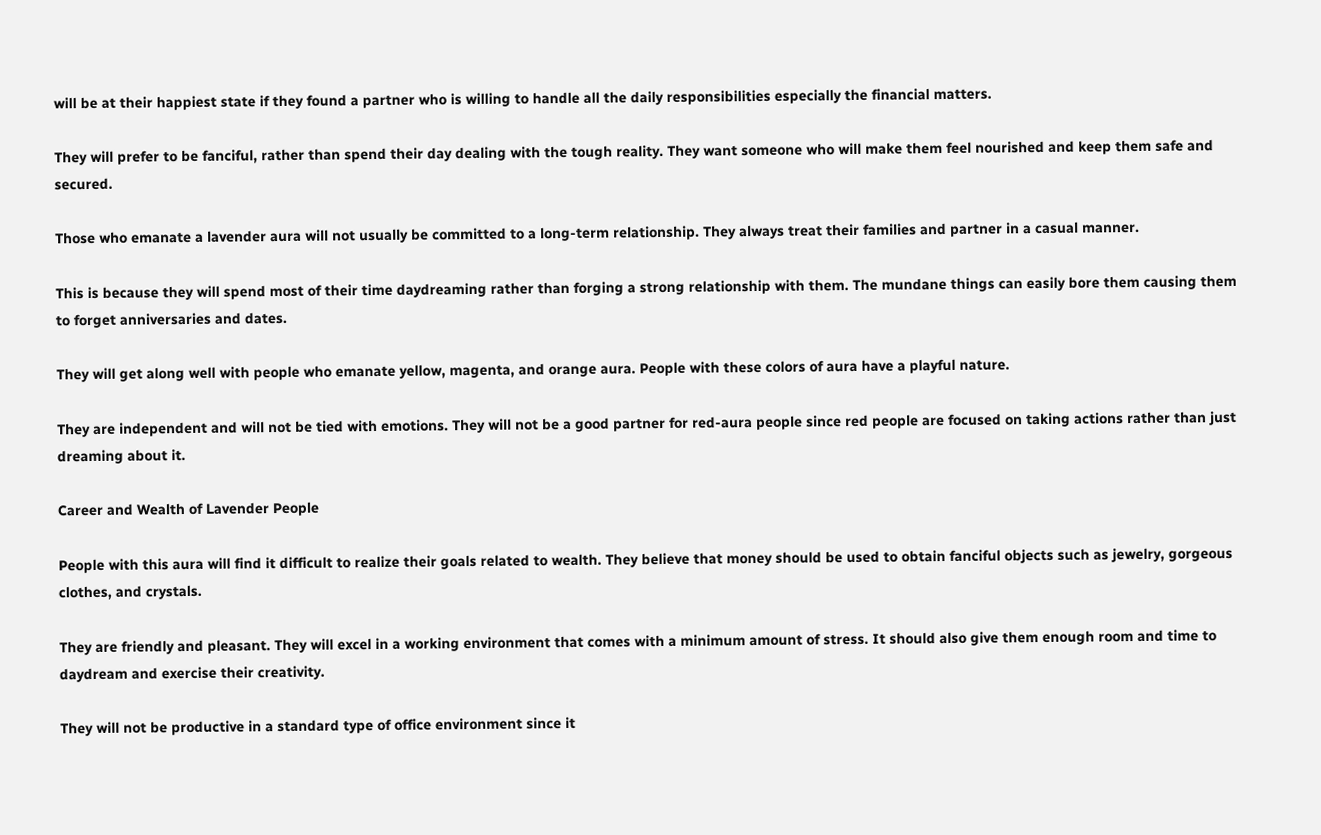will be at their happiest state if they found a partner who is willing to handle all the daily responsibilities especially the financial matters.

They will prefer to be fanciful, rather than spend their day dealing with the tough reality. They want someone who will make them feel nourished and keep them safe and secured.

Those who emanate a lavender aura will not usually be committed to a long-term relationship. They always treat their families and partner in a casual manner.

This is because they will spend most of their time daydreaming rather than forging a strong relationship with them. The mundane things can easily bore them causing them to forget anniversaries and dates.

They will get along well with people who emanate yellow, magenta, and orange aura. People with these colors of aura have a playful nature.

They are independent and will not be tied with emotions. They will not be a good partner for red-aura people since red people are focused on taking actions rather than just dreaming about it.

Career and Wealth of Lavender People

People with this aura will find it difficult to realize their goals related to wealth. They believe that money should be used to obtain fanciful objects such as jewelry, gorgeous clothes, and crystals.

They are friendly and pleasant. They will excel in a working environment that comes with a minimum amount of stress. It should also give them enough room and time to daydream and exercise their creativity.

They will not be productive in a standard type of office environment since it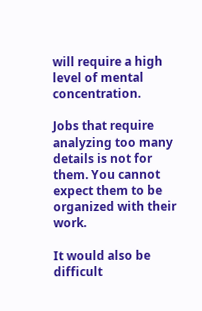will require a high level of mental concentration.

Jobs that require analyzing too many details is not for them. You cannot expect them to be organized with their work.

It would also be difficult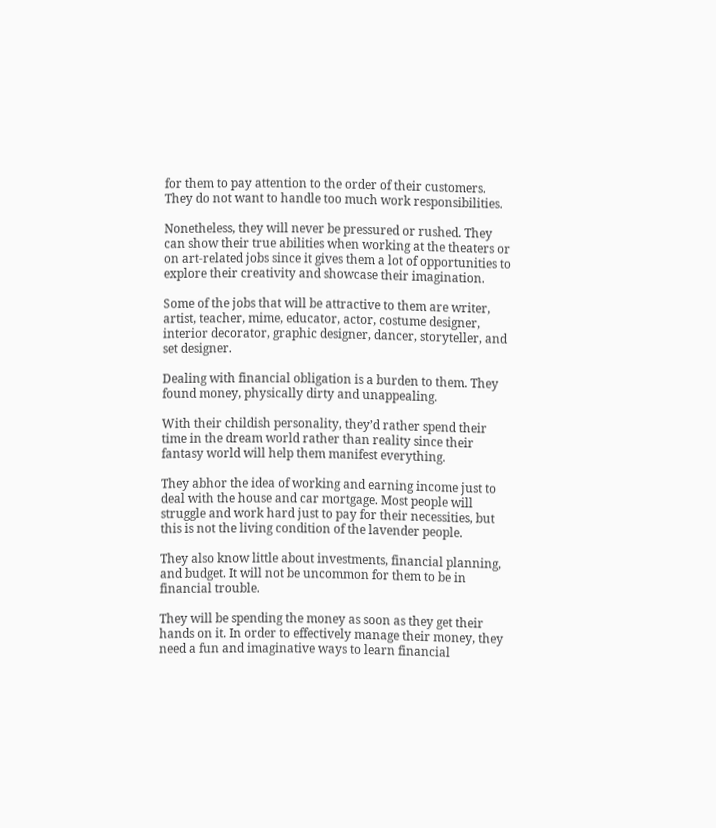for them to pay attention to the order of their customers. They do not want to handle too much work responsibilities.

Nonetheless, they will never be pressured or rushed. They can show their true abilities when working at the theaters or on art-related jobs since it gives them a lot of opportunities to explore their creativity and showcase their imagination.

Some of the jobs that will be attractive to them are writer, artist, teacher, mime, educator, actor, costume designer, interior decorator, graphic designer, dancer, storyteller, and set designer.

Dealing with financial obligation is a burden to them. They found money, physically dirty and unappealing.

With their childish personality, they’d rather spend their time in the dream world rather than reality since their fantasy world will help them manifest everything.

They abhor the idea of working and earning income just to deal with the house and car mortgage. Most people will struggle and work hard just to pay for their necessities, but this is not the living condition of the lavender people.

They also know little about investments, financial planning, and budget. It will not be uncommon for them to be in financial trouble.

They will be spending the money as soon as they get their hands on it. In order to effectively manage their money, they need a fun and imaginative ways to learn financial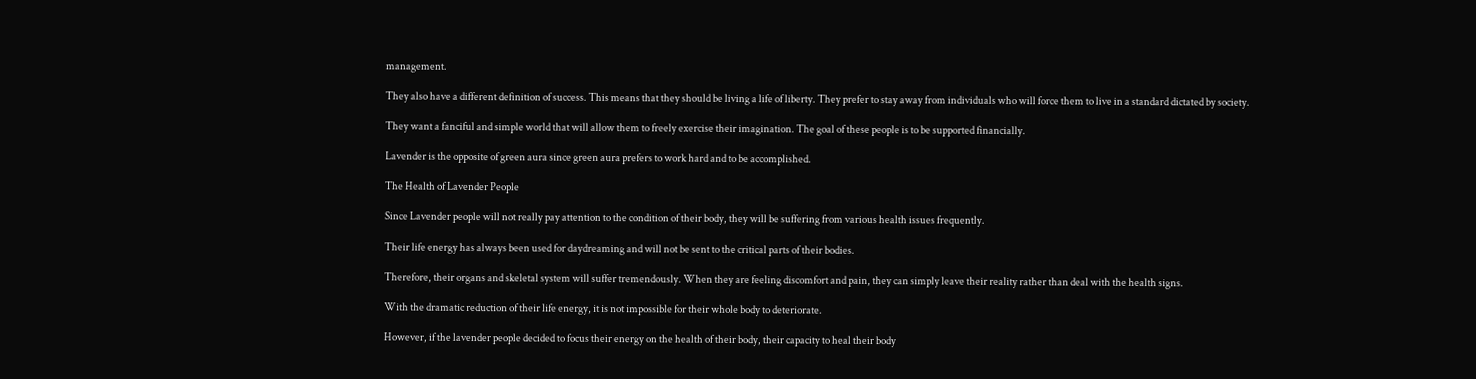management.

They also have a different definition of success. This means that they should be living a life of liberty. They prefer to stay away from individuals who will force them to live in a standard dictated by society.

They want a fanciful and simple world that will allow them to freely exercise their imagination. The goal of these people is to be supported financially.

Lavender is the opposite of green aura since green aura prefers to work hard and to be accomplished.

The Health of Lavender People

Since Lavender people will not really pay attention to the condition of their body, they will be suffering from various health issues frequently.

Their life energy has always been used for daydreaming and will not be sent to the critical parts of their bodies.

Therefore, their organs and skeletal system will suffer tremendously. When they are feeling discomfort and pain, they can simply leave their reality rather than deal with the health signs.

With the dramatic reduction of their life energy, it is not impossible for their whole body to deteriorate.

However, if the lavender people decided to focus their energy on the health of their body, their capacity to heal their body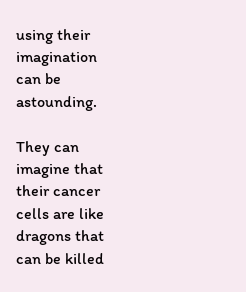using their imagination can be astounding.

They can imagine that their cancer cells are like dragons that can be killed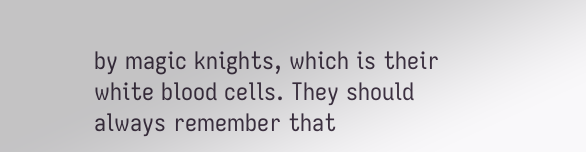by magic knights, which is their white blood cells. They should always remember that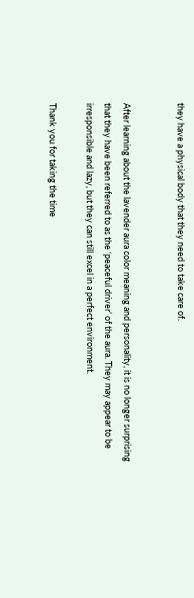they have a physical body that they need to take care of.


After learning about the lavender aura color meaning and personality, it is no longer surprising that they have been referred to as the ‘peaceful driver’ of the aura. They may appear to be irresponsible and lazy, but they can still excel in a perfect environment.

Thank you for taking the time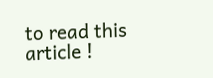to read this article !